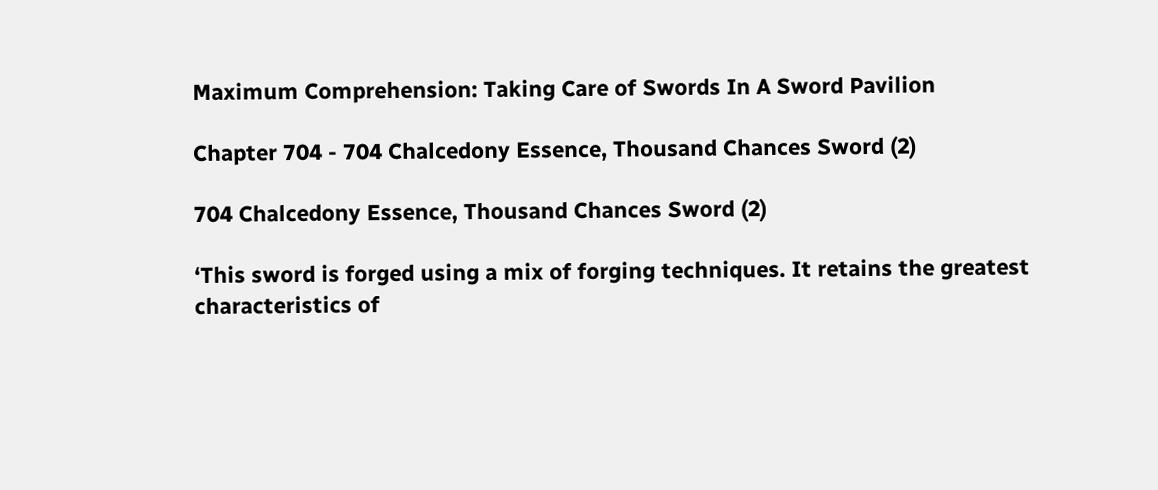Maximum Comprehension: Taking Care of Swords In A Sword Pavilion

Chapter 704 - 704 Chalcedony Essence, Thousand Chances Sword (2)

704 Chalcedony Essence, Thousand Chances Sword (2)

‘This sword is forged using a mix of forging techniques. It retains the greatest characteristics of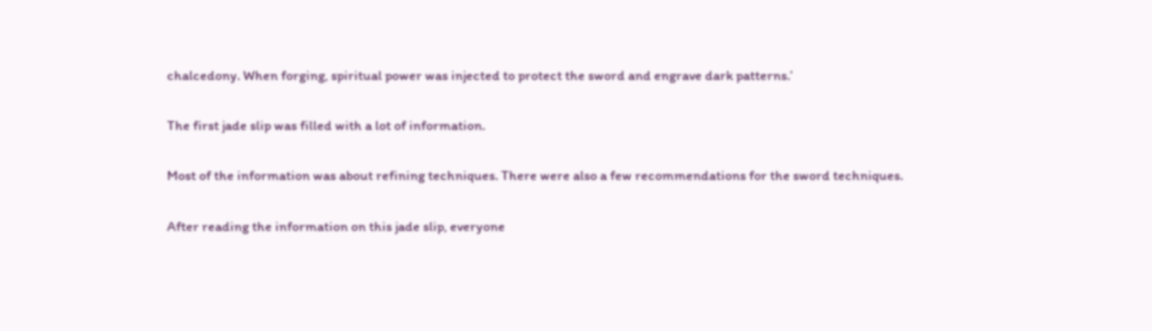chalcedony. When forging, spiritual power was injected to protect the sword and engrave dark patterns.’

The first jade slip was filled with a lot of information.

Most of the information was about refining techniques. There were also a few recommendations for the sword techniques.

After reading the information on this jade slip, everyone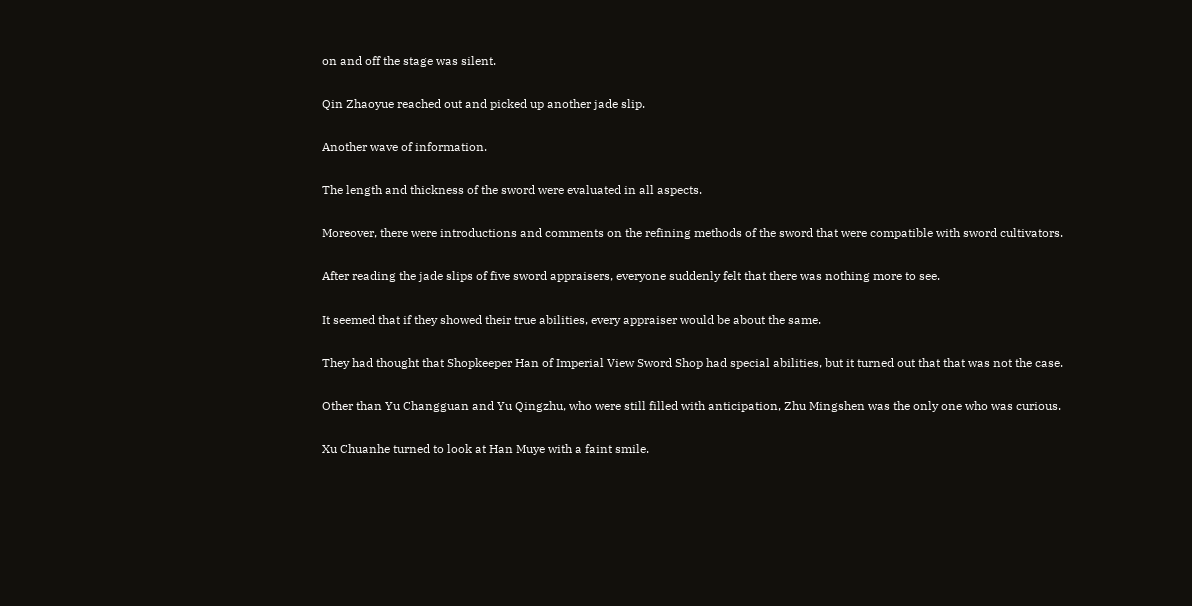on and off the stage was silent.

Qin Zhaoyue reached out and picked up another jade slip.

Another wave of information.

The length and thickness of the sword were evaluated in all aspects.

Moreover, there were introductions and comments on the refining methods of the sword that were compatible with sword cultivators.

After reading the jade slips of five sword appraisers, everyone suddenly felt that there was nothing more to see.

It seemed that if they showed their true abilities, every appraiser would be about the same.

They had thought that Shopkeeper Han of Imperial View Sword Shop had special abilities, but it turned out that that was not the case.

Other than Yu Changguan and Yu Qingzhu, who were still filled with anticipation, Zhu Mingshen was the only one who was curious.

Xu Chuanhe turned to look at Han Muye with a faint smile.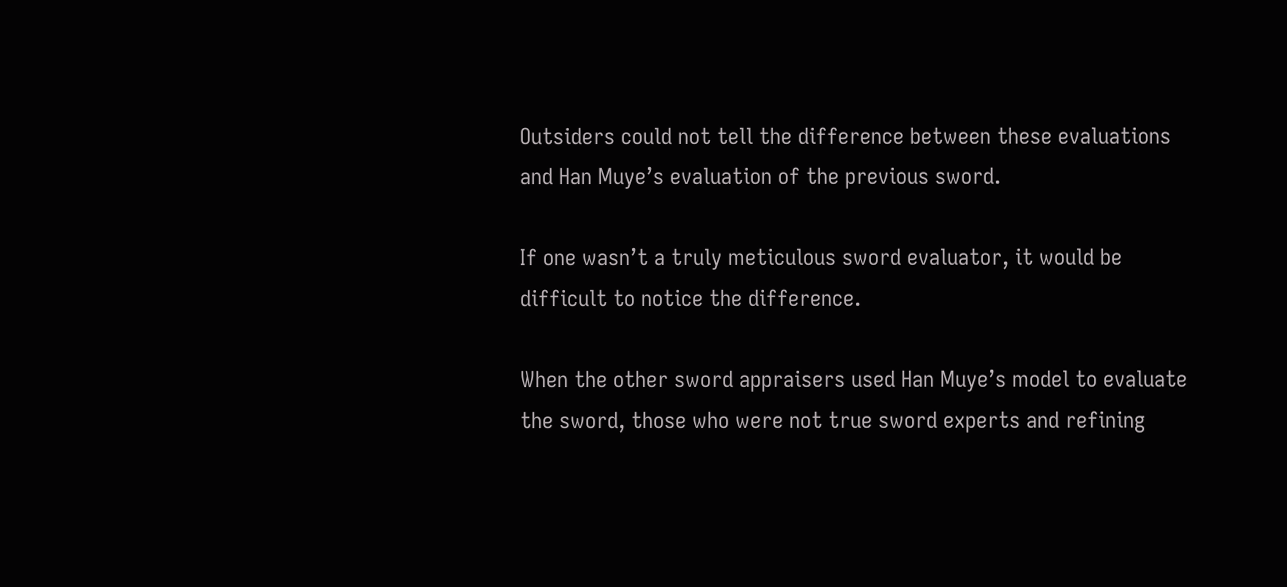Outsiders could not tell the difference between these evaluations and Han Muye’s evaluation of the previous sword.

If one wasn’t a truly meticulous sword evaluator, it would be difficult to notice the difference.

When the other sword appraisers used Han Muye’s model to evaluate the sword, those who were not true sword experts and refining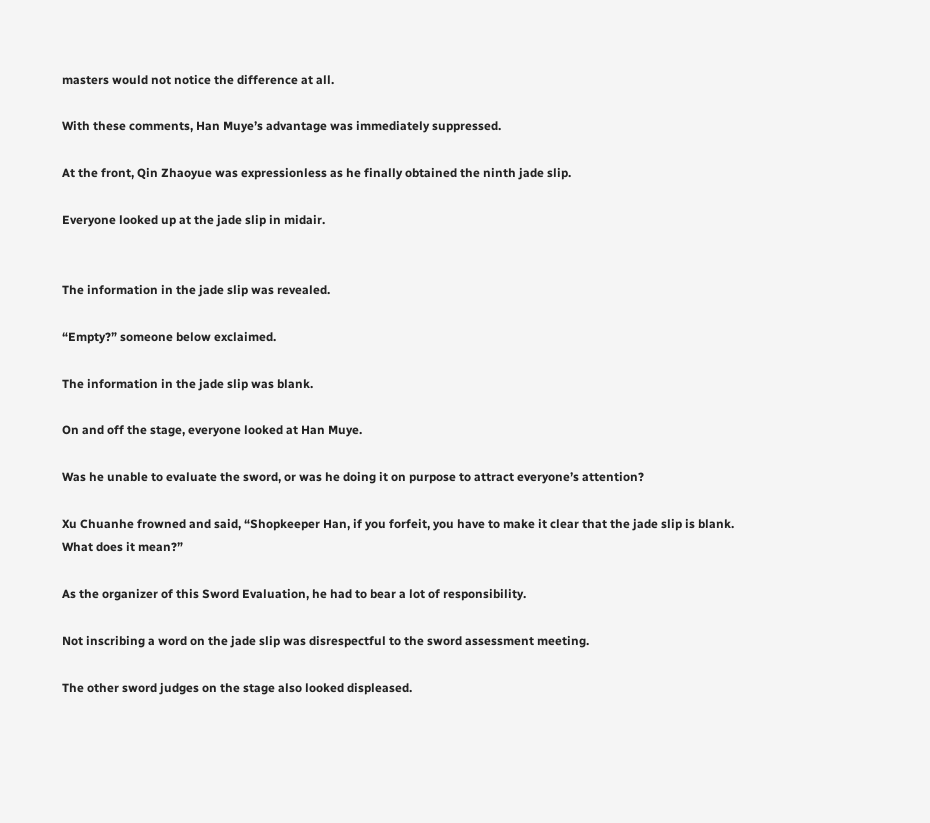masters would not notice the difference at all.

With these comments, Han Muye’s advantage was immediately suppressed.

At the front, Qin Zhaoyue was expressionless as he finally obtained the ninth jade slip.

Everyone looked up at the jade slip in midair.


The information in the jade slip was revealed.

“Empty?” someone below exclaimed.

The information in the jade slip was blank.

On and off the stage, everyone looked at Han Muye.

Was he unable to evaluate the sword, or was he doing it on purpose to attract everyone’s attention?

Xu Chuanhe frowned and said, “Shopkeeper Han, if you forfeit, you have to make it clear that the jade slip is blank. What does it mean?”

As the organizer of this Sword Evaluation, he had to bear a lot of responsibility.

Not inscribing a word on the jade slip was disrespectful to the sword assessment meeting.

The other sword judges on the stage also looked displeased.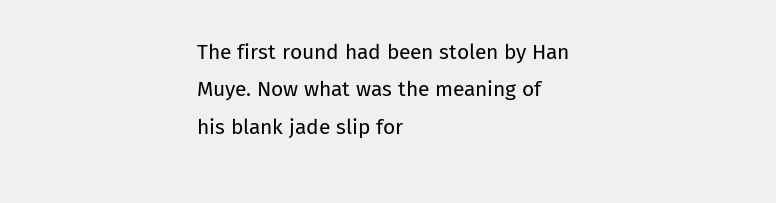The first round had been stolen by Han Muye. Now what was the meaning of his blank jade slip for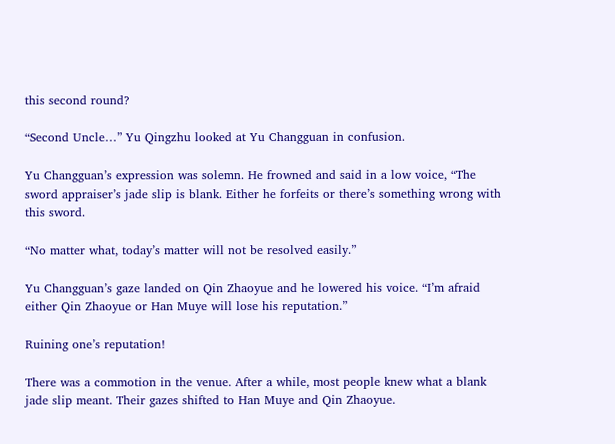this second round?

“Second Uncle…” Yu Qingzhu looked at Yu Changguan in confusion.

Yu Changguan’s expression was solemn. He frowned and said in a low voice, “The sword appraiser’s jade slip is blank. Either he forfeits or there’s something wrong with this sword.

“No matter what, today’s matter will not be resolved easily.”

Yu Changguan’s gaze landed on Qin Zhaoyue and he lowered his voice. “I’m afraid either Qin Zhaoyue or Han Muye will lose his reputation.”

Ruining one’s reputation!

There was a commotion in the venue. After a while, most people knew what a blank jade slip meant. Their gazes shifted to Han Muye and Qin Zhaoyue.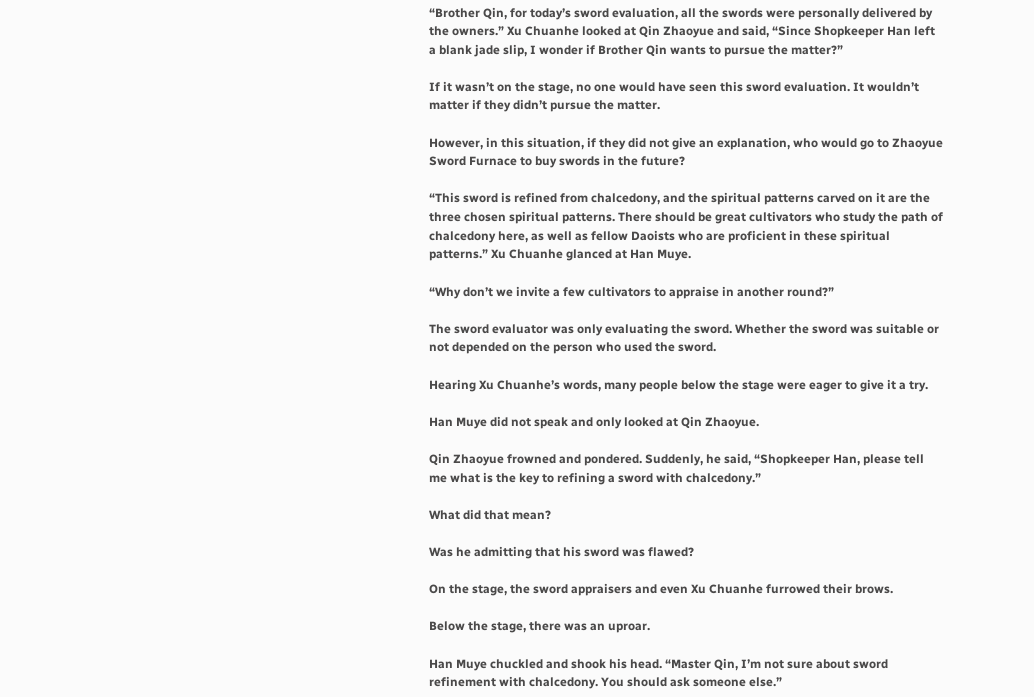“Brother Qin, for today’s sword evaluation, all the swords were personally delivered by the owners.” Xu Chuanhe looked at Qin Zhaoyue and said, “Since Shopkeeper Han left a blank jade slip, I wonder if Brother Qin wants to pursue the matter?”

If it wasn’t on the stage, no one would have seen this sword evaluation. It wouldn’t matter if they didn’t pursue the matter.

However, in this situation, if they did not give an explanation, who would go to Zhaoyue Sword Furnace to buy swords in the future?

“This sword is refined from chalcedony, and the spiritual patterns carved on it are the three chosen spiritual patterns. There should be great cultivators who study the path of chalcedony here, as well as fellow Daoists who are proficient in these spiritual patterns.” Xu Chuanhe glanced at Han Muye.

“Why don’t we invite a few cultivators to appraise in another round?”

The sword evaluator was only evaluating the sword. Whether the sword was suitable or not depended on the person who used the sword.

Hearing Xu Chuanhe’s words, many people below the stage were eager to give it a try.

Han Muye did not speak and only looked at Qin Zhaoyue.

Qin Zhaoyue frowned and pondered. Suddenly, he said, “Shopkeeper Han, please tell me what is the key to refining a sword with chalcedony.”

What did that mean?

Was he admitting that his sword was flawed?

On the stage, the sword appraisers and even Xu Chuanhe furrowed their brows.

Below the stage, there was an uproar.

Han Muye chuckled and shook his head. “Master Qin, I’m not sure about sword refinement with chalcedony. You should ask someone else.”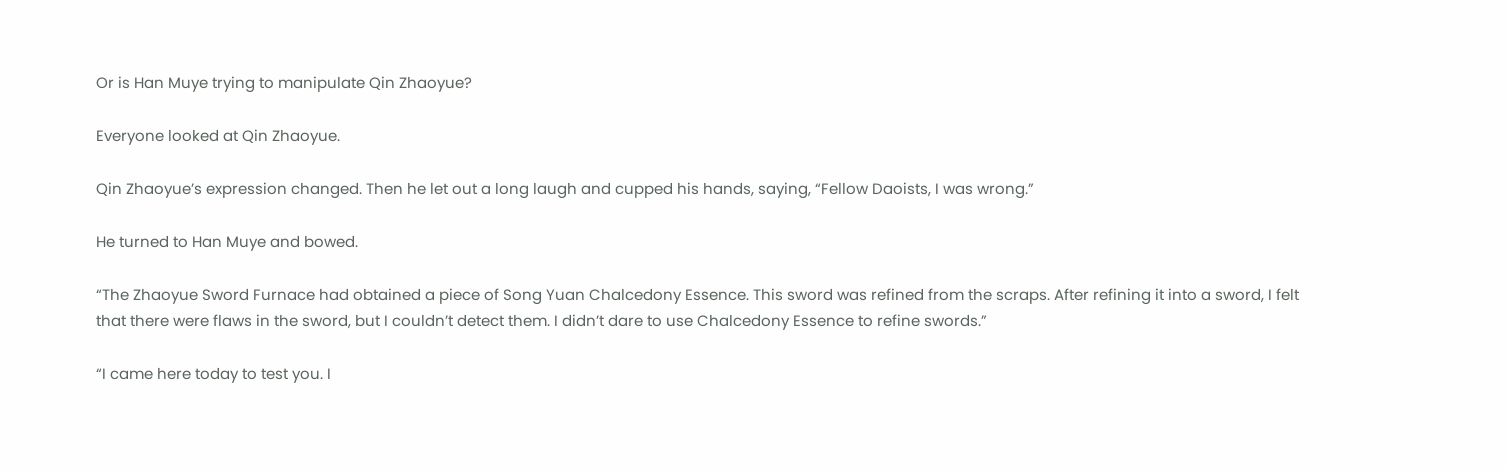Or is Han Muye trying to manipulate Qin Zhaoyue?

Everyone looked at Qin Zhaoyue.

Qin Zhaoyue’s expression changed. Then he let out a long laugh and cupped his hands, saying, “Fellow Daoists, I was wrong.”

He turned to Han Muye and bowed.

“The Zhaoyue Sword Furnace had obtained a piece of Song Yuan Chalcedony Essence. This sword was refined from the scraps. After refining it into a sword, I felt that there were flaws in the sword, but I couldn’t detect them. I didn’t dare to use Chalcedony Essence to refine swords.”

“I came here today to test you. I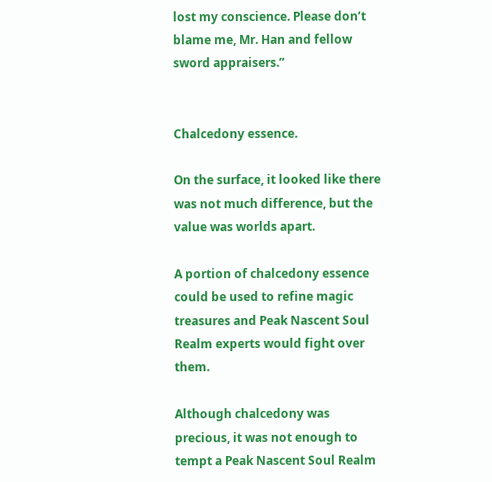lost my conscience. Please don’t blame me, Mr. Han and fellow sword appraisers.”


Chalcedony essence.

On the surface, it looked like there was not much difference, but the value was worlds apart.

A portion of chalcedony essence could be used to refine magic treasures and Peak Nascent Soul Realm experts would fight over them.

Although chalcedony was precious, it was not enough to tempt a Peak Nascent Soul Realm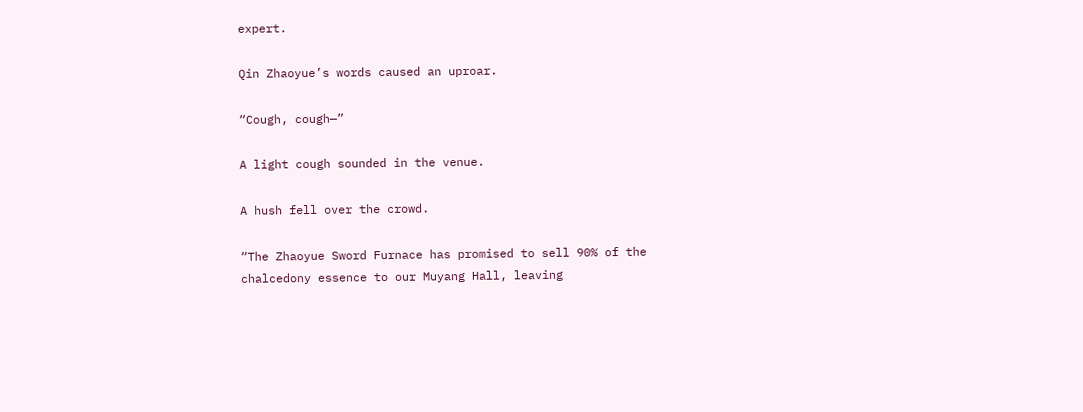expert.

Qin Zhaoyue’s words caused an uproar.

“Cough, cough—”

A light cough sounded in the venue.

A hush fell over the crowd.

“The Zhaoyue Sword Furnace has promised to sell 90% of the chalcedony essence to our Muyang Hall, leaving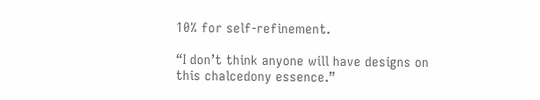10% for self-refinement.

“I don’t think anyone will have designs on this chalcedony essence.”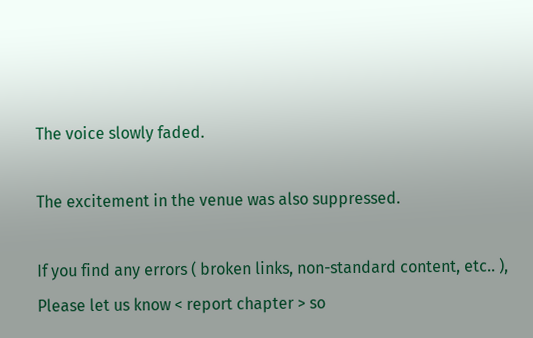The voice slowly faded.

The excitement in the venue was also suppressed.

If you find any errors ( broken links, non-standard content, etc.. ), Please let us know < report chapter > so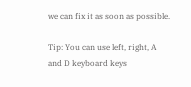we can fix it as soon as possible.

Tip: You can use left, right, A and D keyboard keys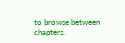to browse between chapters.